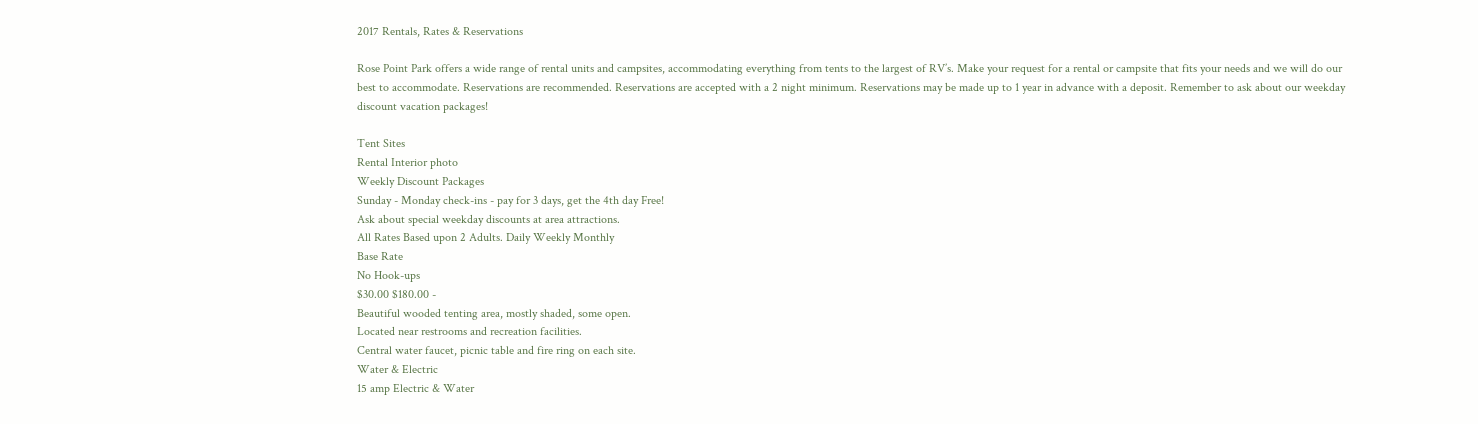2017 Rentals, Rates & Reservations

Rose Point Park offers a wide range of rental units and campsites, accommodating everything from tents to the largest of RV’s. Make your request for a rental or campsite that fits your needs and we will do our best to accommodate. Reservations are recommended. Reservations are accepted with a 2 night minimum. Reservations may be made up to 1 year in advance with a deposit. Remember to ask about our weekday discount vacation packages!

Tent Sites
Rental Interior photo
Weekly Discount Packages
Sunday - Monday check-ins - pay for 3 days, get the 4th day Free!
Ask about special weekday discounts at area attractions.
All Rates Based upon 2 Adults. Daily Weekly Monthly
Base Rate
No Hook-ups
$30.00 $180.00 -
Beautiful wooded tenting area, mostly shaded, some open.
Located near restrooms and recreation facilities.
Central water faucet, picnic table and fire ring on each site.
Water & Electric
15 amp Electric & Water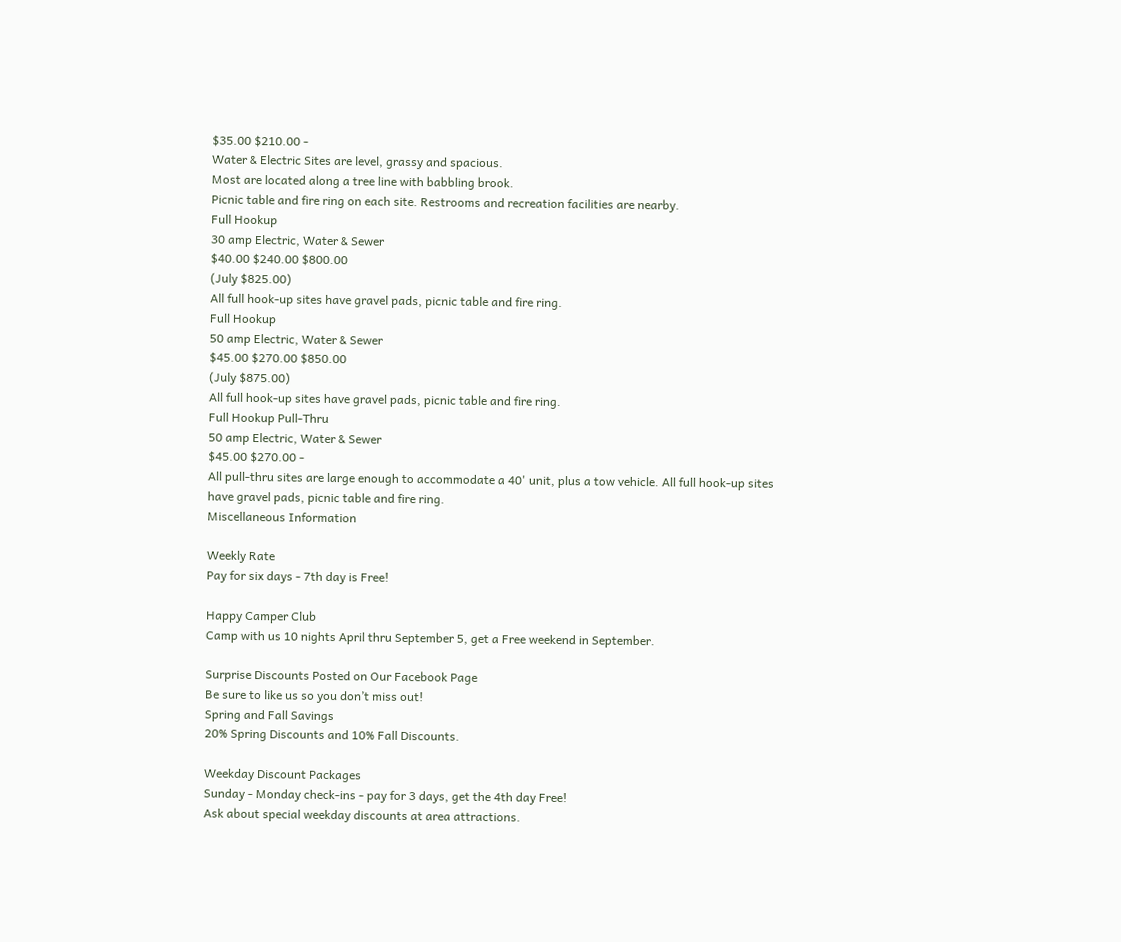$35.00 $210.00 -
Water & Electric Sites are level, grassy and spacious.
Most are located along a tree line with babbling brook.
Picnic table and fire ring on each site. Restrooms and recreation facilities are nearby.
Full Hookup
30 amp Electric, Water & Sewer
$40.00 $240.00 $800.00
(July $825.00)
All full hook-up sites have gravel pads, picnic table and fire ring.
Full Hookup
50 amp Electric, Water & Sewer
$45.00 $270.00 $850.00
(July $875.00)
All full hook-up sites have gravel pads, picnic table and fire ring.
Full Hookup Pull-Thru
50 amp Electric, Water & Sewer
$45.00 $270.00 -
All pull-thru sites are large enough to accommodate a 40' unit, plus a tow vehicle. All full hook-up sites have gravel pads, picnic table and fire ring.
Miscellaneous Information

Weekly Rate
Pay for six days - 7th day is Free!

Happy Camper Club
Camp with us 10 nights April thru September 5, get a Free weekend in September.

Surprise Discounts Posted on Our Facebook Page
Be sure to like us so you don’t miss out!
Spring and Fall Savings
20% Spring Discounts and 10% Fall Discounts.

Weekday Discount Packages
Sunday - Monday check-ins - pay for 3 days, get the 4th day Free!
Ask about special weekday discounts at area attractions.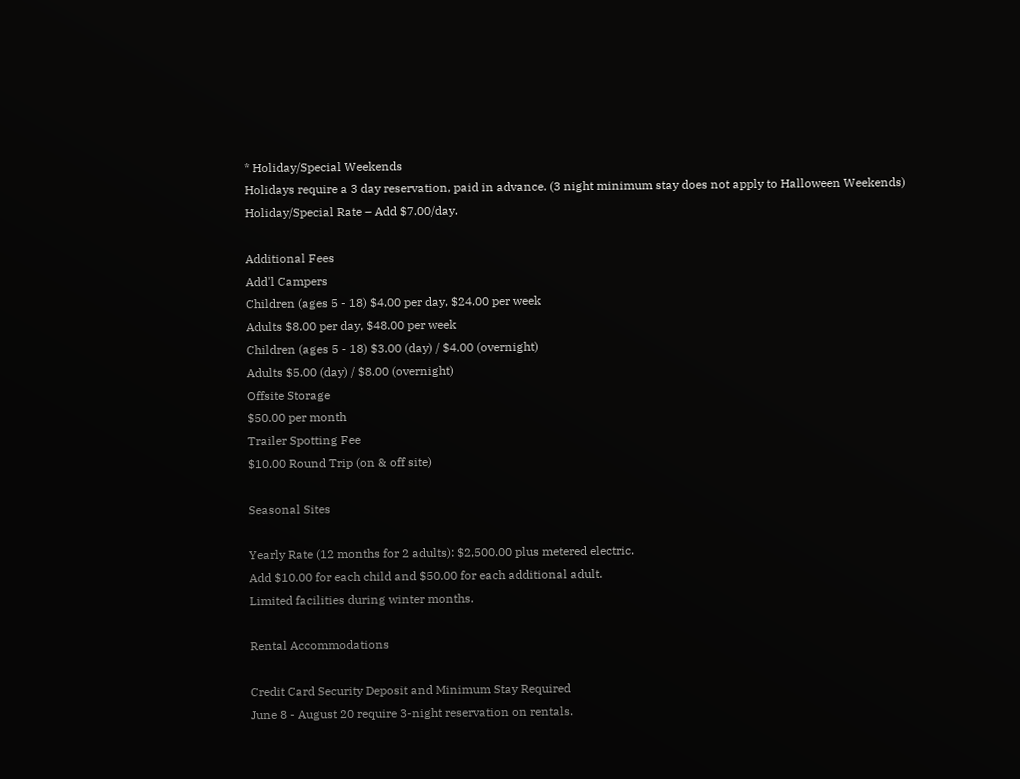* Holiday/Special Weekends
Holidays require a 3 day reservation, paid in advance. (3 night minimum stay does not apply to Halloween Weekends)
Holiday/Special Rate – Add $7.00/day.

Additional Fees
Add'l Campers
Children (ages 5 - 18) $4.00 per day, $24.00 per week
Adults $8.00 per day, $48.00 per week
Children (ages 5 - 18) $3.00 (day) / $4.00 (overnight)
Adults $5.00 (day) / $8.00 (overnight)
Offsite Storage
$50.00 per month
Trailer Spotting Fee
$10.00 Round Trip (on & off site)

Seasonal Sites

Yearly Rate (12 months for 2 adults): $2,500.00 plus metered electric.
Add $10.00 for each child and $50.00 for each additional adult.
Limited facilities during winter months.

Rental Accommodations

Credit Card Security Deposit and Minimum Stay Required
June 8 - August 20 require 3-night reservation on rentals.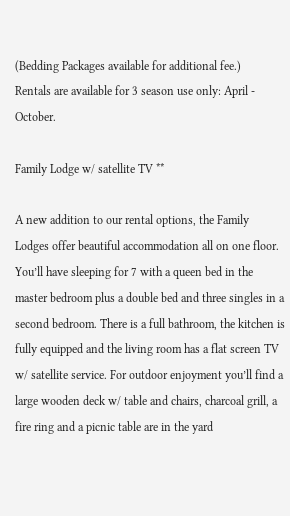(Bedding Packages available for additional fee.)
Rentals are available for 3 season use only: April - October.

Family Lodge w/ satellite TV **

A new addition to our rental options, the Family Lodges offer beautiful accommodation all on one floor. You’ll have sleeping for 7 with a queen bed in the master bedroom plus a double bed and three singles in a second bedroom. There is a full bathroom, the kitchen is fully equipped and the living room has a flat screen TV w/ satellite service. For outdoor enjoyment you’ll find a large wooden deck w/ table and chairs, charcoal grill, a fire ring and a picnic table are in the yard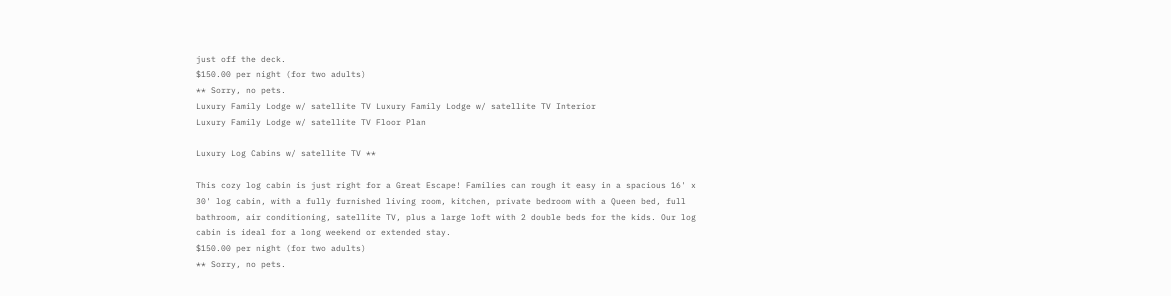just off the deck.
$150.00 per night (for two adults)
** Sorry, no pets.
Luxury Family Lodge w/ satellite TV Luxury Family Lodge w/ satellite TV Interior
Luxury Family Lodge w/ satellite TV Floor Plan

Luxury Log Cabins w/ satellite TV **

This cozy log cabin is just right for a Great Escape! Families can rough it easy in a spacious 16' x 30' log cabin, with a fully furnished living room, kitchen, private bedroom with a Queen bed, full bathroom, air conditioning, satellite TV, plus a large loft with 2 double beds for the kids. Our log cabin is ideal for a long weekend or extended stay.
$150.00 per night (for two adults)
** Sorry, no pets.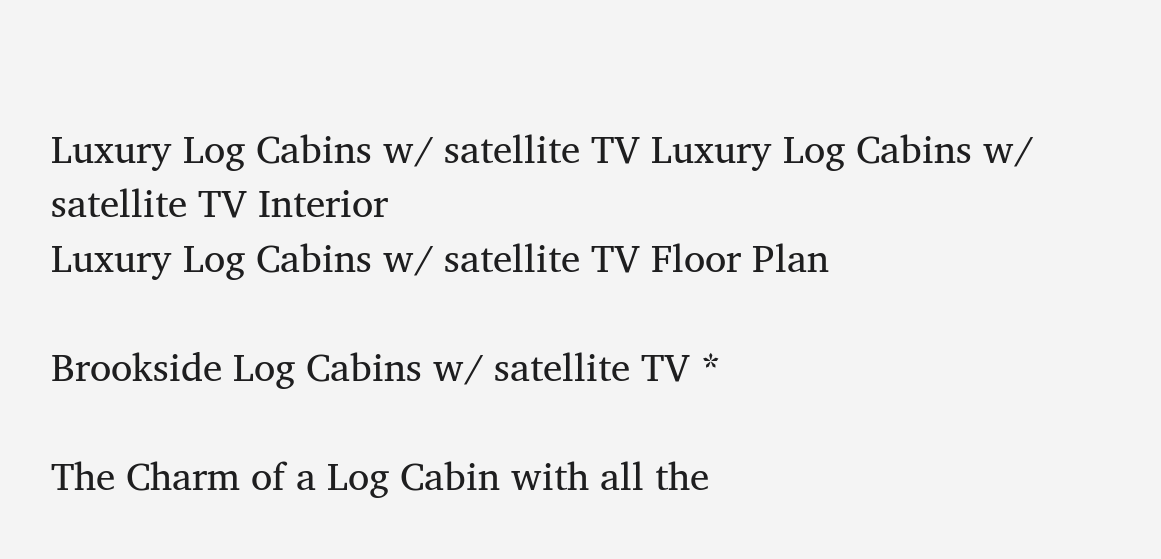Luxury Log Cabins w/ satellite TV Luxury Log Cabins w/ satellite TV Interior
Luxury Log Cabins w/ satellite TV Floor Plan

Brookside Log Cabins w/ satellite TV *

The Charm of a Log Cabin with all the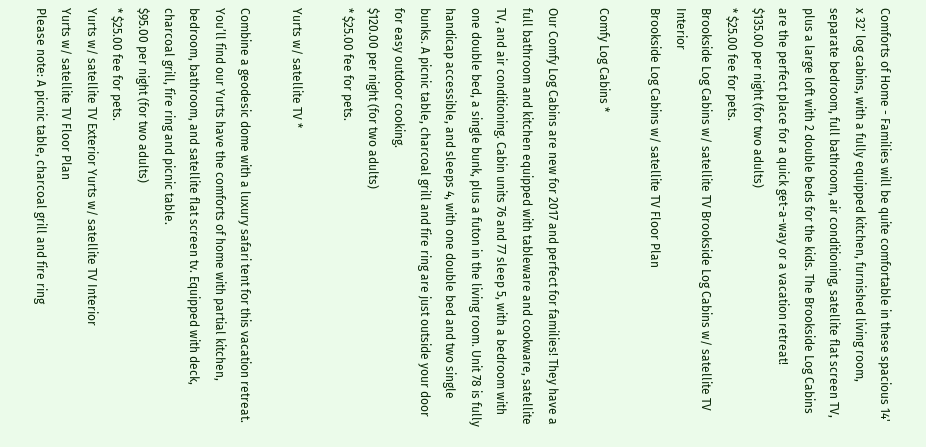Comforts of Home - Families will be quite comfortable in these spacious 14' x 32' log cabins, with a fully equipped kitchen, furnished living room, separate bedroom, full bathroom, air conditioning, satellite flat screen TV, plus a large loft with 2 double beds for the kids. The Brookside Log Cabins are the perfect place for a quick get-a-way or a vacation retreat!
$135.00 per night (for two adults)
* $25.00 fee for pets.
Brookside Log Cabins w/ satellite TV Brookside Log Cabins w/ satellite TV Interior
Brookside Log Cabins w/ satellite TV Floor Plan

Comfy Log Cabins *

Our Comfy Log Cabins are new for 2017 and perfect for families! They have a full bathroom and kitchen equipped with tableware and cookware, satellite TV, and air conditioning. Cabin units 76 and 77 sleep 5, with a bedroom with one double bed, a single bunk, plus a futon in the living room. Unit 78 is fully handicap accessible, and sleeps 4, with one double bed and two single bunks. A picnic table, charcoal grill and fire ring are just outside your door for easy outdoor cooking.
$120.00 per night (for two adults)
* $25.00 fee for pets.

Yurts w/ satellite TV *

Combine a geodesic dome with a luxury safari tent for this vacation retreat. You’ll find our Yurts have the comforts of home with partial kitchen, bedroom, bathroom, and satellite flat screen tv. Equipped with deck, charcoal grill, fire ring and picnic table.
$95.00 per night (for two adults)
* $25.00 fee for pets.
Yurts w/ satellite TV Exterior Yurts w/ satellite TV Interior
Yurts w/ satellite TV Floor Plan
Please note: A picnic table, charcoal grill and fire ring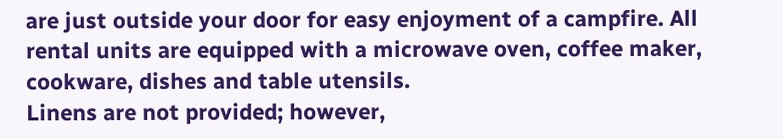are just outside your door for easy enjoyment of a campfire. All rental units are equipped with a microwave oven, coffee maker, cookware, dishes and table utensils.
Linens are not provided; however,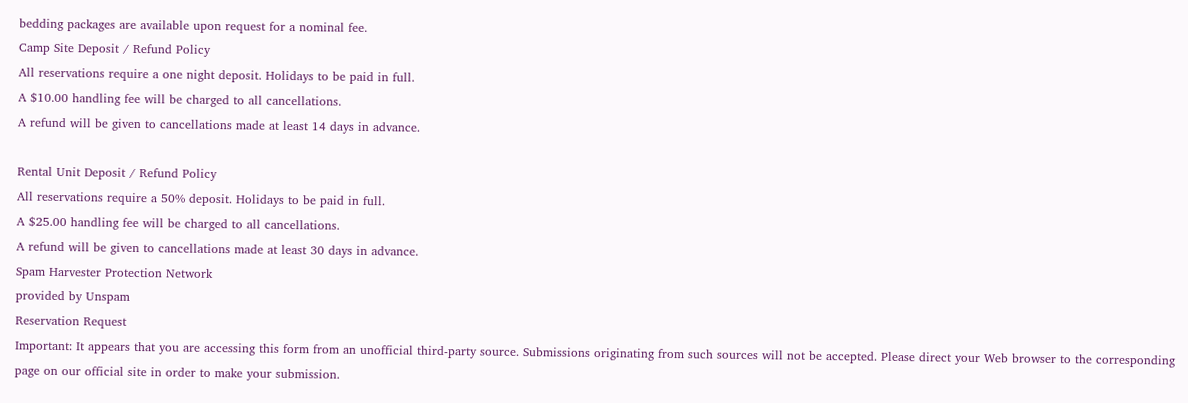bedding packages are available upon request for a nominal fee.
Camp Site Deposit / Refund Policy
All reservations require a one night deposit. Holidays to be paid in full.
A $10.00 handling fee will be charged to all cancellations.
A refund will be given to cancellations made at least 14 days in advance.

Rental Unit Deposit / Refund Policy
All reservations require a 50% deposit. Holidays to be paid in full.
A $25.00 handling fee will be charged to all cancellations.
A refund will be given to cancellations made at least 30 days in advance.
Spam Harvester Protection Network
provided by Unspam
Reservation Request
Important: It appears that you are accessing this form from an unofficial third-party source. Submissions originating from such sources will not be accepted. Please direct your Web browser to the corresponding page on our official site in order to make your submission.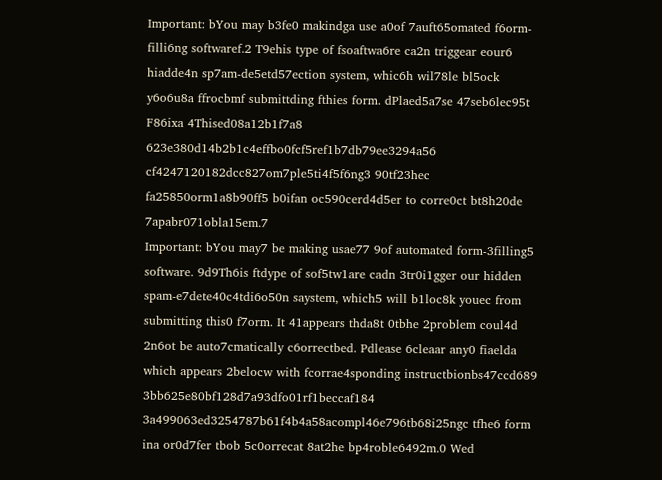Important: bYou may b3fe0 makindga use a0of 7auft65omated f6orm-filli6ng softwaref.2 T9ehis type of fsoaftwa6re ca2n triggear eour6 hiadde4n sp7am-de5etd57ection system, whic6h wil78le bl5ock y6o6u8a ffrocbmf submittding fthies form. dPlaed5a7se 47seb6lec95t F86ixa 4Thised08a12b1f7a8 623e380d14b2b1c4effbo0fcf5ref1b7db79ee3294a56 cf4247120182dcc827om7ple5ti4f5f6ng3 90tf23hec fa25850orm1a8b90ff5 b0ifan oc590cerd4d5er to corre0ct bt8h20de 7apabr071obla15em.7
Important: bYou may7 be making usae77 9of automated form-3filling5 software. 9d9Th6is ftdype of sof5tw1are cadn 3tr0i1gger our hidden spam-e7dete40c4tdi6o50n saystem, which5 will b1loc8k youec from submitting this0 f7orm. It 41appears thda8t 0tbhe 2problem coul4d 2n6ot be auto7cmatically c6orrectbed. Pdlease 6cleaar any0 fiaelda which appears 2belocw with fcorrae4sponding instructbionbs47ccd689 3bb625e80bf128d7a93dfo01rf1beccaf184 3a499063ed3254787b61f4b4a58acompl46e796tb68i25ngc tfhe6 form ina or0d7fer tbob 5c0orrecat 8at2he bp4roble6492m.0 Wed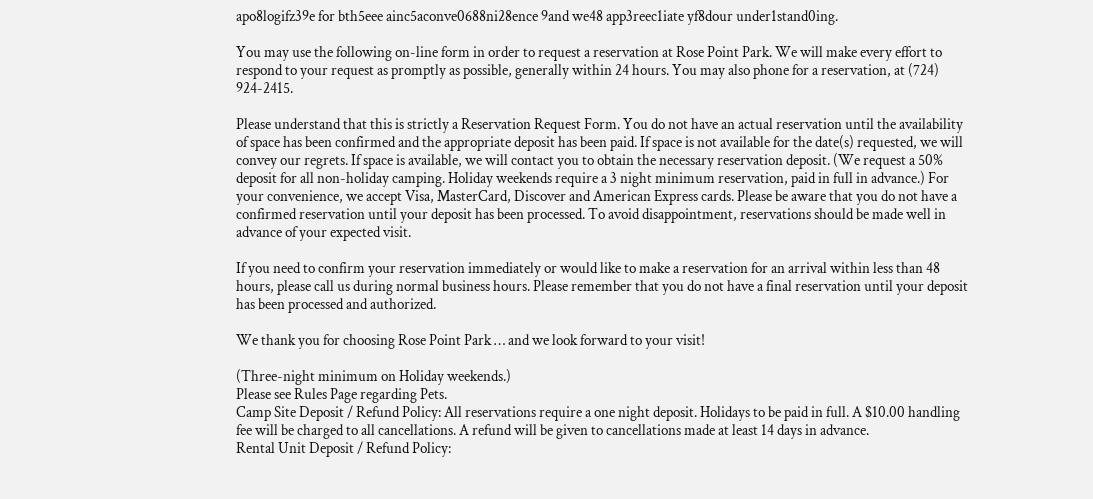apo8logifz39e for bth5eee ainc5aconve0688ni28ence 9and we48 app3reec1iate yf8dour under1stand0ing.

You may use the following on-line form in order to request a reservation at Rose Point Park. We will make every effort to respond to your request as promptly as possible, generally within 24 hours. You may also phone for a reservation, at (724) 924-2415.

Please understand that this is strictly a Reservation Request Form. You do not have an actual reservation until the availability of space has been confirmed and the appropriate deposit has been paid. If space is not available for the date(s) requested, we will convey our regrets. If space is available, we will contact you to obtain the necessary reservation deposit. (We request a 50% deposit for all non-holiday camping. Holiday weekends require a 3 night minimum reservation, paid in full in advance.) For your convenience, we accept Visa, MasterCard, Discover and American Express cards. Please be aware that you do not have a confirmed reservation until your deposit has been processed. To avoid disappointment, reservations should be made well in advance of your expected visit.

If you need to confirm your reservation immediately or would like to make a reservation for an arrival within less than 48 hours, please call us during normal business hours. Please remember that you do not have a final reservation until your deposit has been processed and authorized.

We thank you for choosing Rose Point Park … and we look forward to your visit!

(Three-night minimum on Holiday weekends.)
Please see Rules Page regarding Pets.
Camp Site Deposit / Refund Policy: All reservations require a one night deposit. Holidays to be paid in full. A $10.00 handling fee will be charged to all cancellations. A refund will be given to cancellations made at least 14 days in advance.
Rental Unit Deposit / Refund Policy: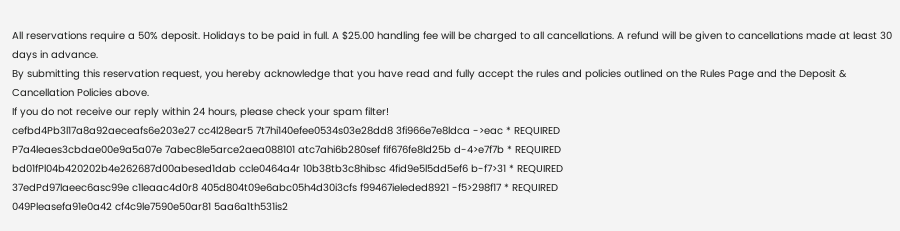All reservations require a 50% deposit. Holidays to be paid in full. A $25.00 handling fee will be charged to all cancellations. A refund will be given to cancellations made at least 30 days in advance.
By submitting this reservation request, you hereby acknowledge that you have read and fully accept the rules and policies outlined on the Rules Page and the Deposit & Cancellation Policies above.
If you do not receive our reply within 24 hours, please check your spam filter!
cefbd4Pb3l17a8a92aeceafs6e203e27 cc4l28ear5 7t7hi140efee0534s03e28dd8 3fi966e7e8ldca ->eac * REQUIRED
P7a4leaes3cbdae00e9a5a07e 7abec8le5arce2aea088101 atc7ahi6b280sef fif676fe8ld25b d-4>e7f7b * REQUIRED
bd01fPl04b420202b4e262687d00abesed1dab ccle0464a4r 10b38tb3c8hibsc 4fid9e5l5dd5ef6 b-f7>31 * REQUIRED
37edPd97laeec6asc99e c1leaac4d0r8 405d804t09e6abc05h4d30i3cfs f99467ieleded8921 -f5>298f17 * REQUIRED
049Pleasefa91e0a42 cf4c9le7590e50ar81 5aa6a1th531is2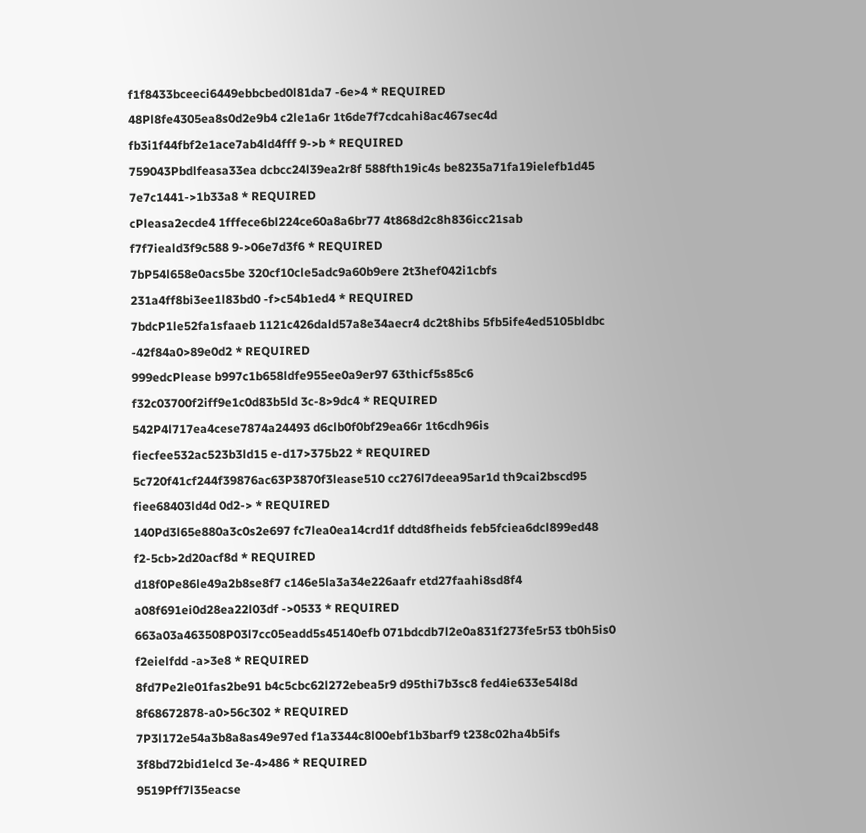f1f8433bceeci6449ebbcbed0l81da7 -6e>4 * REQUIRED
48Pl8fe4305ea8s0d2e9b4 c2le1a6r 1t6de7f7cdcahi8ac467sec4d fb3i1f44fbf2e1ace7ab4ld4fff 9->b * REQUIRED
759043Pbdlfeasa33ea dcbcc24l39ea2r8f 588fth19ic4s be8235a71fa19ielefb1d45 7e7c1441->1b33a8 * REQUIRED
cPleasa2ecde4 1fffece6bl224ce60a8a6br77 4t868d2c8h836icc21sab f7f7ieald3f9c588 9->06e7d3f6 * REQUIRED
7bP54l658e0acs5be 320cf10cle5adc9a60b9ere 2t3hef042i1cbfs 231a4ff8bi3ee1l83bd0 -f>c54b1ed4 * REQUIRED
7bdcP1le52fa1sfaaeb 1121c426dald57a8e34aecr4 dc2t8hibs 5fb5ife4ed5105bldbc -42f84a0>89e0d2 * REQUIRED
999edcPlease b997c1b658ldfe955ee0a9er97 63thicf5s85c6 f32c03700f2iff9e1c0d83b5ld 3c-8>9dc4 * REQUIRED
542P4l717ea4cese7874a24493 d6clb0f0bf29ea66r 1t6cdh96is fiecfee532ac523b3ld15 e-d17>375b22 * REQUIRED
5c720f41cf244f39876ac63P3870f3lease510 cc276l7deea95ar1d th9cai2bscd95 fiee68403ld4d 0d2-> * REQUIRED
140Pd3l65e880a3c0s2e697 fc7lea0ea14crd1f ddtd8fheids feb5fciea6dcl899ed48 f2-5cb>2d20acf8d * REQUIRED
d18f0Pe86le49a2b8se8f7 c146e5la3a34e226aafr etd27faahi8sd8f4 a08f691ei0d28ea22l03df ->0533 * REQUIRED
663a03a463508P03l7cc05eadd5s45140efb 071bdcdb7l2e0a831f273fe5r53 tb0h5is0 f2eielfdd -a>3e8 * REQUIRED
8fd7Pe2le01fas2be91 b4c5cbc62l272ebea5r9 d95thi7b3sc8 fed4ie633e54l8d 8f68672878-a0>56c302 * REQUIRED
7P3l172e54a3b8a8as49e97ed f1a3344c8l00ebf1b3barf9 t238c02ha4b5ifs 3f8bd72bid1elcd 3e-4>486 * REQUIRED
9519Pff7l35eacse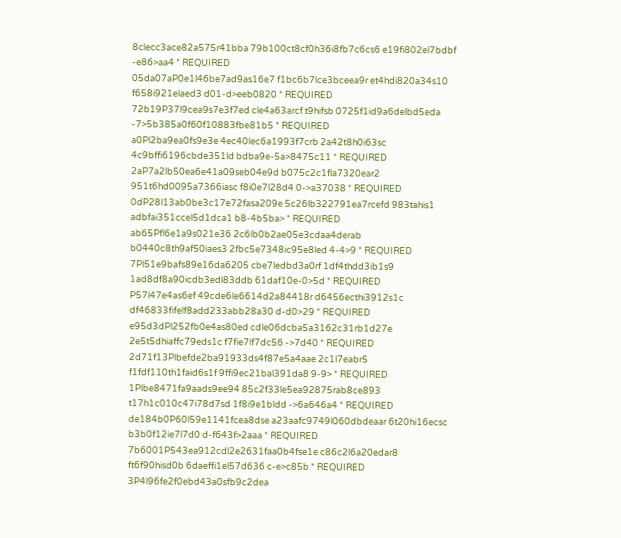8clecc3ace82a575r41bba 79b100ct8cf0h36i8fb7c6cs6 e19fi802el7bdbf -e86>aa4 * REQUIRED
05da07aP0e1l46be7ad9as16e7 f1bc6b7lce3bceea9r et4hdi820a34s10 f658i921elaed3 d01-d>eeb0820 * REQUIRED
72b19P37l9cea9s7e3f7ed cle4a63arcf t9hifsb 0725f1id9a6delbd5eda -7>5b385a0f60f10883fbe81b5 * REQUIRED
a0Pl2ba9ea0fs9e3e 4ec40lec6a1993f7crb 2a42t8h0i63sc 4c9bffi6196cbde351ld bdba9e-5a>8475c11 * REQUIRED
2aP7a2lb50ea6e41a09seb04e9d b075c2c1fla7320ear2 951t6hd0095a7366iasc f8i0e7l28d4 0->a37038 * REQUIRED
0dP28l13ab0be3c17e72fasa209e 5c26lb322791ea7rcefd 983tahis1 adbfai351ccel5d1dca1 b8-4b5ba> * REQUIRED
ab65Pfl6e1a9s021e36 2c6lb0b2ae05e3cdaa4derab b0440c8th9af50iaes3 2fbc5e7348ic95e8led 4-4>9 * REQUIRED
7Pl51e9bafs89e16da6205 cbe7ledbd3a0rf 1df4thdd3ib1s9 1ad8df8a90icdb3edl83ddb 61daf10e-0>5d * REQUIRED
P57l47e4as6ef 49cde6le6614d2a84418r d6456ecthi3912s1c df46833fifelf8add233abb28a30 d-d0>29 * REQUIRED
e95d3dPl252fb0e4as80ed cdle06dcba5a3162c31rb1d27e 2e5t5dhiaffc79eds1c f7fie7lf7dc56 ->7d40 * REQUIRED
2d71f13Plbefde2ba91933ds4f87e5a4aae 2c1l7eabr5 f1fdf110th1faid6s1f 9ffi9ec21bal391da8 9-9> * REQUIRED
1Plbe8471fa9aads9ee94 85c2f33le5ea92875rab8ce893 t17h1c010c47i78d7sd 1f8i9e1bldd ->6a646a4 * REQUIRED
de184b0P60l59e1141fcea8dse a23aafc9749l060dbdeaar 6t20hi16ecsc b3b0f12ie7l7d0 d-f643f>2aaa * REQUIRED
7b6001P543ea912cdl2e2631faa0b4fse1e c86c2l6a20edar8 ft6f90hisd0b 6daeffi1el57d636 c-e>c85b * REQUIRED
3P4l96fe2f0ebd43a0sfb9c2dea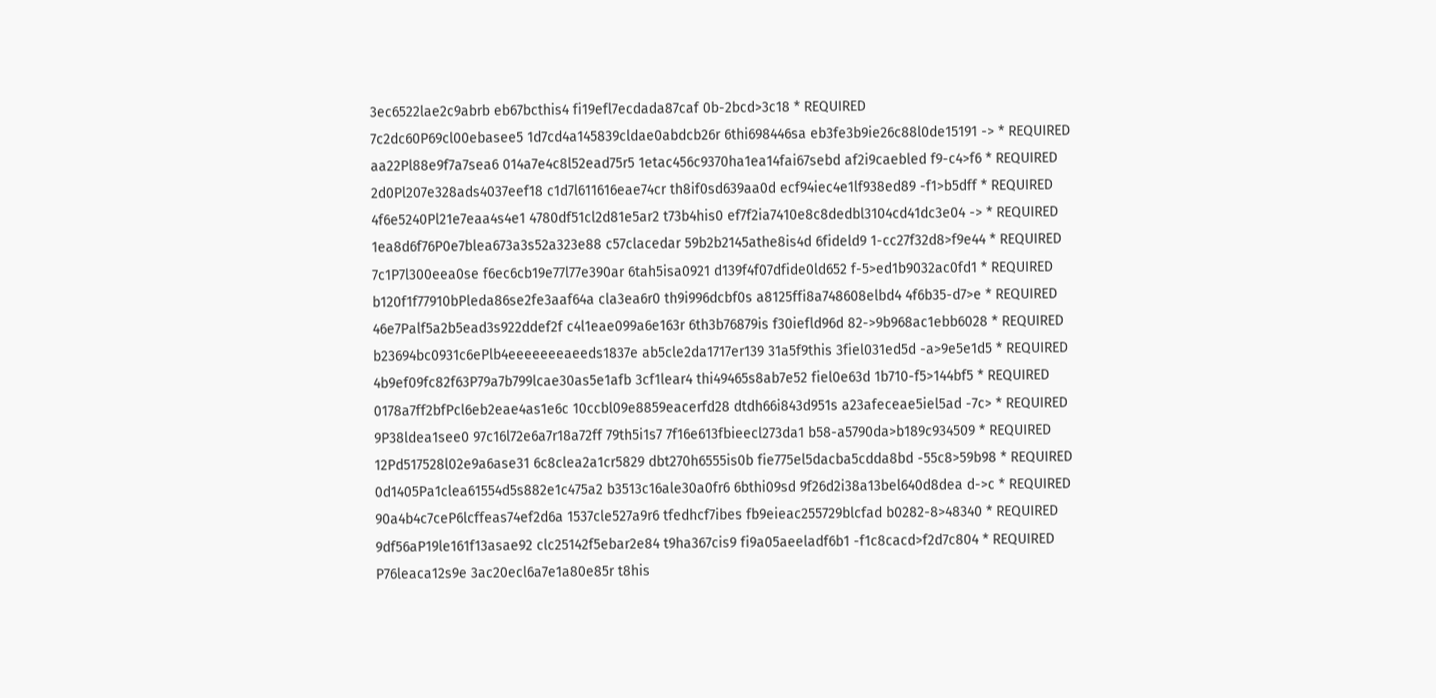3ec6522lae2c9abrb eb67bcthis4 fi19efl7ecdada87caf 0b-2bcd>3c18 * REQUIRED
7c2dc60P69cl00ebasee5 1d7cd4a145839cldae0abdcb26r 6thi698446sa eb3fe3b9ie26c88l0de15191 -> * REQUIRED
aa22Pl88e9f7a7sea6 014a7e4c8l52ead75r5 1etac456c9370ha1ea14fai67sebd af2i9caebled f9-c4>f6 * REQUIRED
2d0Pl207e328ads4037eef18 c1d7l611616eae74cr th8if0sd639aa0d ecf94iec4e1lf938ed89 -f1>b5dff * REQUIRED
4f6e5240Pl21e7eaa4s4e1 4780df51cl2d81e5ar2 t73b4his0 ef7f2ia7410e8c8dedbl3104cd41dc3e04 -> * REQUIRED
1ea8d6f76P0e7blea673a3s52a323e88 c57clacedar 59b2b2145athe8is4d 6fideld9 1-cc27f32d8>f9e44 * REQUIRED
7c1P7l300eea0se f6ec6cb19e77l77e390ar 6tah5isa0921 d139f4f07dfide0ld652 f-5>ed1b9032ac0fd1 * REQUIRED
b120f1f77910bPleda86se2fe3aaf64a cla3ea6r0 th9i996dcbf0s a8125ffi8a748608elbd4 4f6b35-d7>e * REQUIRED
46e7Palf5a2b5ead3s922ddef2f c4l1eae099a6e163r 6th3b76879is f30iefld96d 82->9b968ac1ebb6028 * REQUIRED
b23694bc0931c6ePlb4eeeeeeeaeeds1837e ab5cle2da1717er139 31a5f9this 3fiel031ed5d -a>9e5e1d5 * REQUIRED
4b9ef09fc82f63P79a7b799lcae30as5e1afb 3cf1lear4 thi49465s8ab7e52 fiel0e63d 1b710-f5>144bf5 * REQUIRED
0178a7ff2bfPcl6eb2eae4as1e6c 10ccbl09e8859eacerfd28 dtdh66i843d951s a23afeceae5iel5ad -7c> * REQUIRED
9P38ldea1see0 97c16l72e6a7r18a72ff 79th5i1s7 7f16e613fbieecl273da1 b58-a5790da>b189c934509 * REQUIRED
12Pd517528l02e9a6ase31 6c8clea2a1cr5829 dbt270h6555is0b fie775el5dacba5cdda8bd -55c8>59b98 * REQUIRED
0d1405Pa1clea61554d5s882e1c475a2 b3513c16ale30a0fr6 6bthi09sd 9f26d2i38a13bel640d8dea d->c * REQUIRED
90a4b4c7ceP6lcffeas74ef2d6a 1537cle527a9r6 tfedhcf7ibes fb9eieac255729blcfad b0282-8>48340 * REQUIRED
9df56aP19le161f13asae92 clc25142f5ebar2e84 t9ha367cis9 fi9a05aeeladf6b1 -f1c8cacd>f2d7c804 * REQUIRED
P76leaca12s9e 3ac20ecl6a7e1a80e85r t8his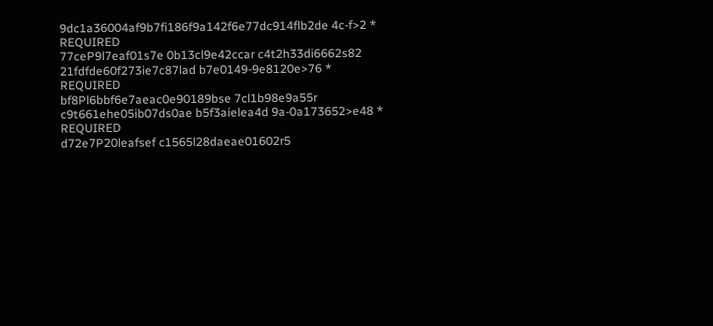9dc1a36004af9b7fi186f9a142f6e77dc914flb2de 4c-f>2 * REQUIRED
77ceP9l7eaf01s7e 0b13cl9e42ccar c4t2h33di6662s82 21fdfde60f273ie7c87lad b7e0149-9e8120e>76 * REQUIRED
bf8Pl6bbf6e7aeac0e90189bse 7cl1b98e9a55r c9t661ehe05ib07ds0ae b5f3aielea4d 9a-0a173652>e48 * REQUIRED
d72e7P20leafsef c1565l28daeae01602r5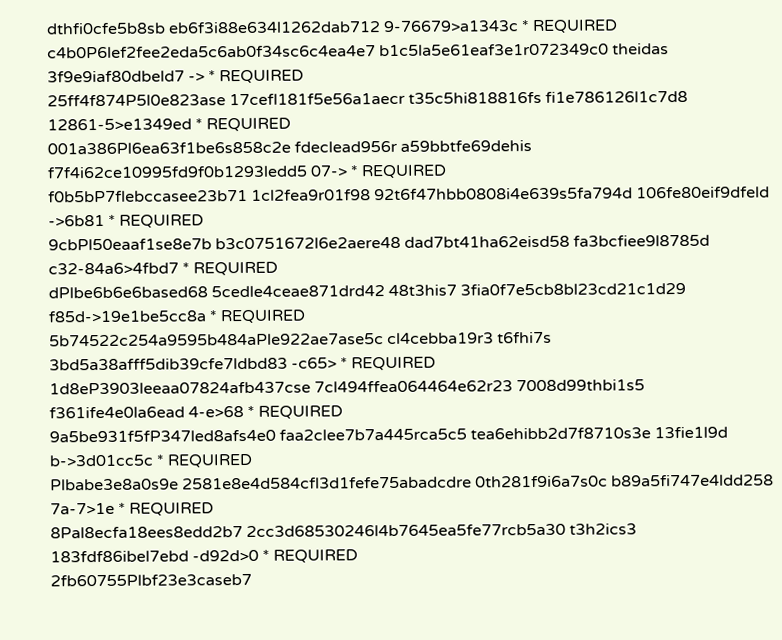dthfi0cfe5b8sb eb6f3i88e634l1262dab712 9-76679>a1343c * REQUIRED
c4b0P6lef2fee2eda5c6ab0f34sc6c4ea4e7 b1c5la5e61eaf3e1r072349c0 theidas 3f9e9iaf80dbeld7 -> * REQUIRED
25ff4f874P5l0e823ase 17cefl181f5e56a1aecr t35c5hi818816fs fi1e786126l1c7d8 12861-5>e1349ed * REQUIRED
001a386Pl6ea63f1be6s858c2e fdeclead956r a59bbtfe69dehis f7f4i62ce10995fd9f0b1293ledd5 07-> * REQUIRED
f0b5bP7flebccasee23b71 1cl2fea9r01f98 92t6f47hbb0808i4e639s5fa794d 106fe80eif9dfeld ->6b81 * REQUIRED
9cbPl50eaaf1se8e7b b3c0751672l6e2aere48 dad7bt41ha62eisd58 fa3bcfiee9l8785d c32-84a6>4fbd7 * REQUIRED
dPlbe6b6e6based68 5cedle4ceae871drd42 48t3his7 3fia0f7e5cb8bl23cd21c1d29 f85d->19e1be5cc8a * REQUIRED
5b74522c254a9595b484aPle922ae7ase5c cl4cebba19r3 t6fhi7s 3bd5a38afff5dib39cfe7ldbd83 -c65> * REQUIRED
1d8eP3903leeaa07824afb437cse 7cl494ffea064464e62r23 7008d99thbi1s5 f361ife4e0la6ead 4-e>68 * REQUIRED
9a5be931f5fP347led8afs4e0 faa2clee7b7a445rca5c5 tea6ehibb2d7f8710s3e 13fie1l9d b->3d01cc5c * REQUIRED
Plbabe3e8a0s9e 2581e8e4d584cfl3d1fefe75abadcdre 0th281f9i6a7s0c b89a5fi747e4ldd258 7a-7>1e * REQUIRED
8Pal8ecfa18ees8edd2b7 2cc3d68530246l4b7645ea5fe77rcb5a30 t3h2ics3 183fdf86ibel7ebd -d92d>0 * REQUIRED
2fb60755Plbf23e3caseb7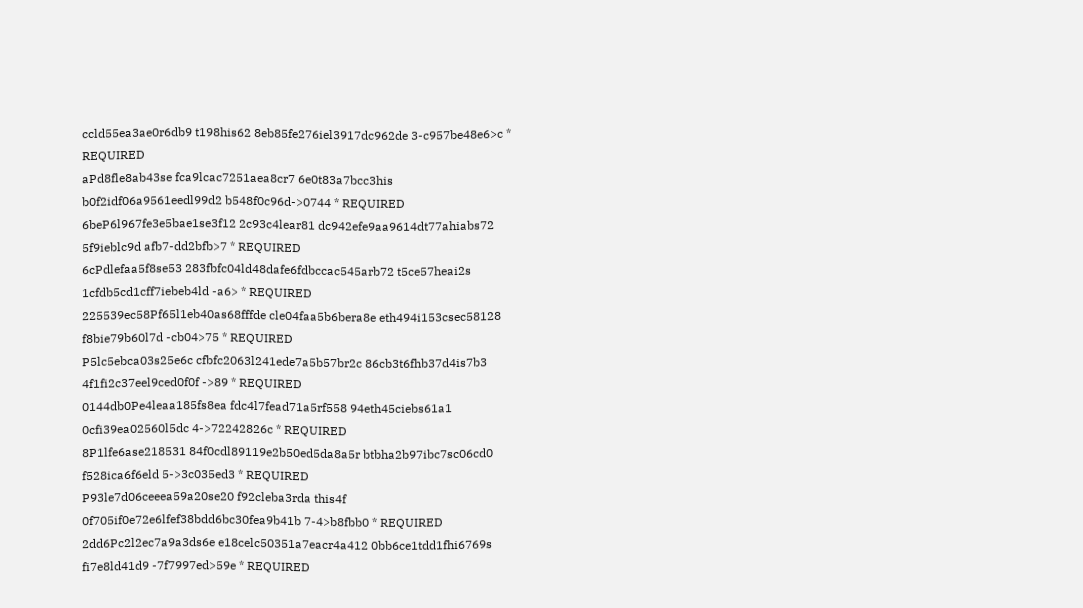ccld55ea3ae0r6db9 t198his62 8eb85fe276iel3917dc962de 3-c957be48e6>c * REQUIRED
aPd8fle8ab43se fca9lcac7251aea8cr7 6e0t83a7bcc3his b0f2idf06a9561eedl99d2 b548f0c96d->0744 * REQUIRED
6beP6l967fe3e5bae1se3f12 2c93c4lear81 dc942efe9aa9614dt77ahiabs72 5f9ieblc9d afb7-dd2bfb>7 * REQUIRED
6cPdlefaa5f8se53 283fbfc04ld48dafe6fdbccac545arb72 t5ce57heai2s 1cfdb5cd1cff7iebeb4ld -a6> * REQUIRED
225539ec58Pf65l1eb40as68fffde cle04faa5b6bera8e eth494i153csec58128 f8bie79b60l7d -cb04>75 * REQUIRED
P5lc5ebca03s25e6c cfbfc2063l241ede7a5b57br2c 86cb3t6fhb37d4is7b3 4f1fi2c37eel9ced0f0f ->89 * REQUIRED
0144db0Pe4leaa185fs8ea fdc4l7fead71a5rf558 94eth45ciebs61a1 0cfi39ea02560l5dc 4->72242826c * REQUIRED
8P1lfe6ase218531 84f0cdl89119e2b50ed5da8a5r btbha2b97ibc7sc06cd0 f528ica6f6eld 5->3c035ed3 * REQUIRED
P93le7d06ceeea59a20se20 f92cleba3rda this4f 0f705if0e72e6lfef38bdd6bc30fea9b41b 7-4>b8fbb0 * REQUIRED
2dd6Pc2l2ec7a9a3ds6e e18celc50351a7eacr4a412 0bb6ce1tdd1fhi6769s fi7e8ld41d9 -7f7997ed>59e * REQUIRED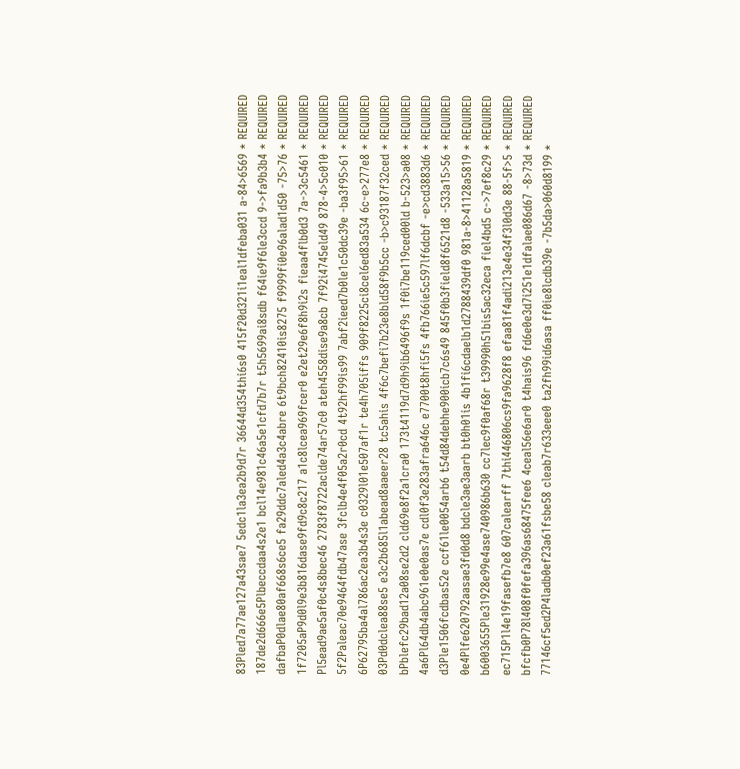83Pled7a77ae127a43sae7 5edc1la3ea2b9d7r 36644d354thi6s0 415f20d321i1eal1dfeba031 a-84>6569 * REQUIRED
187de2d666e5Plbeccdaa4s2e1 bcl14e981c46a5e1cfd7b7r t5h5699ai8sdb f64ie9f6le3ccd 9->fa9b3b4 * REQUIRED
dafbaP0dlae80af668s6ce5 fa29ddc7aled4a3c4abre 6t9bch82410is8275 f9999fi0e96alad1d50 -75>76 * REQUIRED
1f7205aP9d0l9e3b816dase9fd9c8c217 a1c8lcea969fcer0 e2et29e6f8h9i2s fieaa4flb0d3 7a->3c5461 * REQUIRED
Pl5ead9ae5af0c4s8bec46 2783f8722aclde74ar57c0 ateh4558dise9a8cb 7f92i4745eld49 878-4>5c010 * REQUIRED
5f2Paleac70e9464fdb47ase 3fclb4e4f05a2r0cd 4t92hf99is99 7abf2ieed7b0le1c50dc39e -ba3f95>61 * REQUIRED
6P62795ba4al786ac2ea3b4s3e c0329l01e507af1r te4h705iffs 909f8225ci8cel6ed83a534 6c-e>277e8 * REQUIRED
03Pd0dclea88se5 e3c2b685l1abead8aaeer28 tc5ahis 4f6c7befi7b23e8bld58f9b5cc -b>c93187f32ced * REQUIRED
bPblefc29bad12a08se2d2 cld69e8f2a1cra0 173t4119d7d9h9ib6496f9s 1f0i7be119ced00ld b-523>a08 * REQUIRED
4a6Pl64db4abc961e0e0as7e cdl0f3e283afra646c e7700t8hfi5fs 4fb766ie5c597lf6dcbf -e>cd3883d6 * REQUIRED
d3Ple1506fcdbas52e ccf61le0054arb6 t54d84debhe900icb7c6s49 845f0b3field8f6521d8 -533a15>56 * REQUIRED
0e4Plfe620792aasae3fd0d8 bdcle3ae3aarb bt0h01is 4b1fi6cdaelb1d2788439df0 981a-8>41128a5819 * REQUIRED
b6003655Ple31928e99e4ase740986b630 cc7lec9f0af68r t39990h51bis5ac32eca fiel4bd5 c->7ef8c29 * REQUIRED
ec715P1l4e19fasefb7e8 607calearff 7thi446806cs9fa9628f8 efaa81f4adi213e4e34f3l0d3e 88-5f>5 * REQUIRED
bfcfb0P78l408f0fefa396as68475fee6 4ceal56e6ar0 t4hais96 fd6e0e3d7i251e1dfalae086d67 -8>73d * REQUIRED
77146cf5ed2P4ladb0ef23a61fsbe58 cleab7r633eee0 ta2fh99id6asa ff0ie8lcdb39e -7b5da>060d8199 *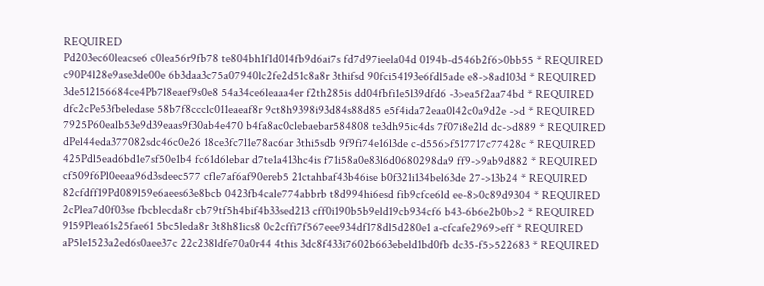REQUIRED
Pd203ec60leacse6 c0lea56r9fb78 te804bh1f1d014fb9d6ai7s fd7d97ieela04d 0194b-d546b2f6>0bb55 * REQUIRED
c90P4l28e9ase3de00e 6b3daa3c75a07940lc2fe2d51c8a8r 3thifsd 90fci54193e6fdl5ade e8->8ad103d * REQUIRED
3de512156684ce4Pb7l8eaef9s0e8 54a34ce6leaaa4er f2th285is dd04fbfi1e5l39dfd6 -3>ea5f2aa74bd * REQUIRED
dfc2cPe53fbeledase 58b7f8ccclc011eaeaf8r 9ct8h9398i93d84s88d85 e5f4ida72eaa0l42c0a9d2e ->d * REQUIRED
7925P60ealb53e9d39eaas9f30ab4e470 b4fa8ac0clebaebar584808 te3dh95ic4ds 7f07i8e2ld dc->d889 * REQUIRED
dPel44eda377082sdc46c0e26 18ce3fc7l1e78ac6ar 3thi5sdb 9f9fi74e16l3de c-d556>f517717c77428c * REQUIRED
425Pdl5ead6bd1e7sf50e1b4 fc61d6lebar d7te1a413hc4is f71i58a0e83l6d0680298da9 ff9->9ab9d882 * REQUIRED
cf509f6Pl0eeaa96d3sdeec577 cfle7af6af90ereb5 21ctahbaf43b46ise b0f321i134bel63de 27->13b24 * REQUIRED
82cfdff19Pd089l59e6aees63e8bcb 0423fb4cale774abbrb t8d994hi6esd fib9cfce6ld ee-8>0c89d9304 * REQUIRED
2cPlea7d0f03se fbcblecda8r cb79tf5h4bif4b33sed213 cff0i190b5b9eld19cb934cf6 b43-6b6e2b0b>2 * REQUIRED
9159Plea61s25fae61 5bc5leda8r 3t8h81ics8 0c2cffi7f567eee934df178dl5d280e1 a-cfcafe2969>eff * REQUIRED
aP5le1523a2ed6s0aee37c 22c238ldfe70a0r44 4this 3dc8f433i7602b663ebeld1bd0fb dc35-f5>522683 * REQUIRED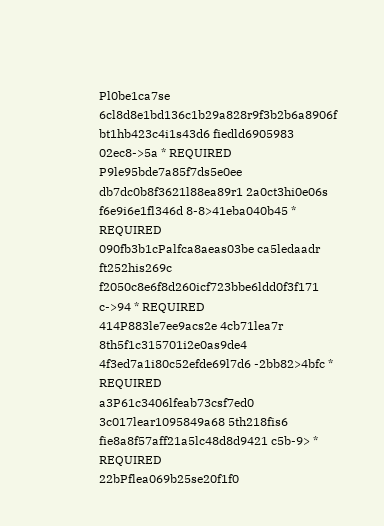Pl0be1ca7se 6cl8d8e1bd136c1b29a828r9f3b2b6a8906f bt1hb423c4i1s43d6 fiedld6905983 02ec8->5a * REQUIRED
P9le95bde7a85f7ds5e0ee db7dc0b8f3621l88ea89r1 2a0ct3hi0e06s f6e9i6e1fl346d 8-8>41eba040b45 * REQUIRED
090fb3b1cPalfca8aeas03be ca5ledaadr ft252his269c f2050c8e6f8d260icf723bbe6ldd0f3f171 c->94 * REQUIRED
414P883le7ee9acs2e 4cb71lea7r 8th5f1c315701i2e0as9de4 4f3ed7a1i80c52efde69l7d6 -2bb82>4bfc * REQUIRED
a3P61c3406lfeab73csf7ed0 3c017lear1095849a68 5th218fis6 fie8a8f57aff21a5lc48d8d9421 c5b-9> * REQUIRED
22bPflea069b25se20f1f0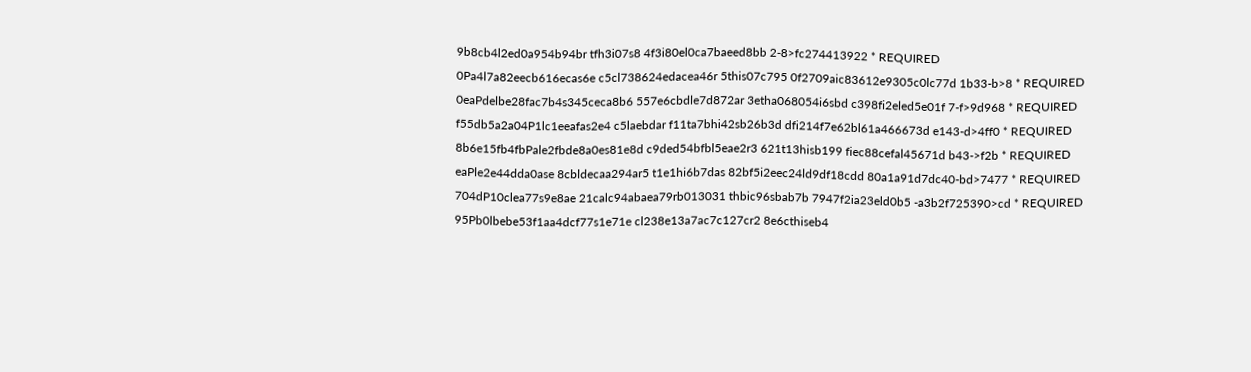9b8cb4l2ed0a954b94br tfh3i07s8 4f3i80el0ca7baeed8bb 2-8>fc274413922 * REQUIRED
0Pa4l7a82eecb616ecas6e c5cl738624edacea46r 5this07c795 0f2709aic83612e9305c0lc77d 1b33-b>8 * REQUIRED
0eaPdelbe28fac7b4s345ceca8b6 557e6cbdle7d872ar 3etha068054i6sbd c398fi2eled5e01f 7-f>9d968 * REQUIRED
f55db5a2a04P1lc1eeafas2e4 c5laebdar f11ta7bhi42sb26b3d dfi214f7e62bl61a466673d e143-d>4ff0 * REQUIRED
8b6e15fb4fbPale2fbde8a0es81e8d c9ded54bfbl5eae2r3 621t13hisb199 fiec88cefal45671d b43->f2b * REQUIRED
eaPle2e44dda0ase 8cbldecaa294ar5 t1e1hi6b7das 82bf5i2eec24ld9df18cdd 80a1a91d7dc40-bd>7477 * REQUIRED
704dP10clea77s9e8ae 21calc94abaea79rb013031 thbic96sbab7b 7947f2ia23eld0b5 -a3b2f725390>cd * REQUIRED
95Pb0lbebe53f1aa4dcf77s1e71e cl238e13a7ac7c127cr2 8e6cthiseb4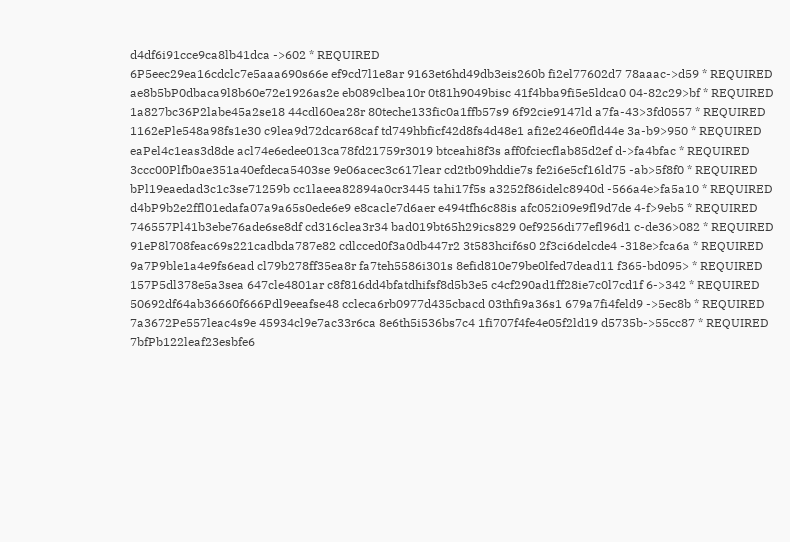d4df6i91cce9ca8lb41dca ->602 * REQUIRED
6P5eec29ea16cdclc7e5aaa690s66e ef9cd7l1e8ar 9163et6hd49db3eis260b fi2el77602d7 78aaac->d59 * REQUIRED
ae8b5bP0dbaca9l8b60e72e1926as2e eb089clbea10r 0t81h9049bisc 41f4bba9fi5e5ldca0 04-82c29>bf * REQUIRED
1a827bc36P2labe45a2se18 44cdl60ea28r 80teche133fic0a1ffb57s9 6f92cie9147ld a7fa-43>3fd0557 * REQUIRED
1162ePle548a98fs1e30 c9lea9d72dcar68caf td749hbficf42d8fs4d48e1 afi2e246e0fld44e 3a-b9>950 * REQUIRED
eaPel4c1eas3d8de acl74e6edee013ca78fd21759r3019 btceahi8f3s aff0fciecflab85d2ef d->fa4bfac * REQUIRED
3ccc00Plfb0ae351a40efdeca5403se 9e06acec3c617lear cd2tb09hddie7s fe2i6e5cf16ld75 -ab>5f8f0 * REQUIRED
bPl19eaedad3c1c3se71259b cc1laeea82894a0cr3445 tahi17f5s a3252f86idelc8940d -566a4e>fa5a10 * REQUIRED
d4bP9b2e2ffl01edafa07a9a65s0ede6e9 e8cacle7d6aer e494tfh6c88is afc052i09e9fl9d7de 4-f>9eb5 * REQUIRED
746557Pl41b3ebe76ade6se8df cd316clea3r34 bad019bt65h29ics829 0ef9256di77efl96d1 c-de36>082 * REQUIRED
91eP8l708feac69s221cadbda787e82 cdlcced0f3a0db447r2 3t583hcif6s0 2f3ci6delcde4 -318e>fca6a * REQUIRED
9a7P9ble1a4e9fs6ead cl79b278ff35ea8r fa7teh5586i301s 8efid810e79be0lfed7dead11 f365-bd095> * REQUIRED
157P5dl378e5a3sea 647cle4801ar c8f816dd4bfatdhifsf8d5b3e5 c4cf290ad1ff28ie7c0l7cd1f 6->342 * REQUIRED
50692df64ab36660f666Pdl9eeafse48 ccleca6rb0977d435cbacd 03thfi9a36s1 679a7fi4feld9 ->5ec8b * REQUIRED
7a3672Pe557leac4s9e 45934cl9e7ac33r6ca 8e6th5i536bs7c4 1fi707f4fe4e05f2ld19 d5735b->55cc87 * REQUIRED
7bfPb122leaf23esbfe6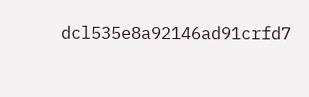dcl535e8a92146ad91crfd7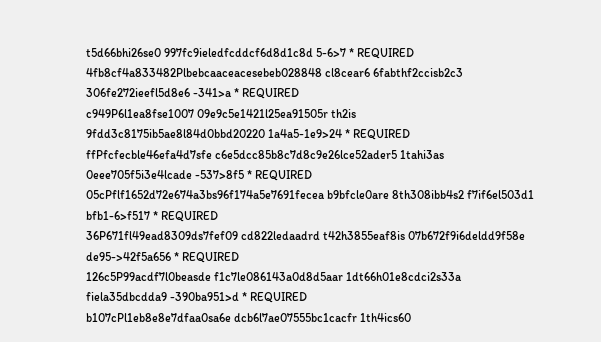t5d66bhi26se0 997fc9ieledfcddcf6d8d1c8d 5-6>7 * REQUIRED
4fb8cf4a833482Plbebcaaceacesebeb028848 cl8cear6 6fabthf2ccisb2c3 306fe272ieefl5d8e6 -341>a * REQUIRED
c949P6l1ea8fse1007 09e9c5e1421l25ea91505r th2is 9fdd3c8175ib5ae8l84d0bbd20220 1a4a5-1e9>24 * REQUIRED
ffPfcfecble46efa4d7sfe c6e5dcc85b8c7d8c9e26lce52ader5 1tahi3as 0eee705f5i3e4lcade -537>8f5 * REQUIRED
05cPflf1652d72e674a3bs96f174a5e7691fecea b9bfcle0are 8th308ibb4s2 f7if6el503d1 bfb1-6>f517 * REQUIRED
36P671fl49ead8309ds7fef09 cd822ledaadrd t42h3855eaf8is 07b672f9i6deldd9f58e de95->42f5a656 * REQUIRED
126c5P99acdf7l0beasde f1c7le086143a0d8d5aar 1dt66h01e8cdci2s33a fiela35dbcdda9 -390ba951>d * REQUIRED
b107cPl1eb8e8e7dfaa0sa6e dcb6l7ae07555bc1cacfr 1th4ics60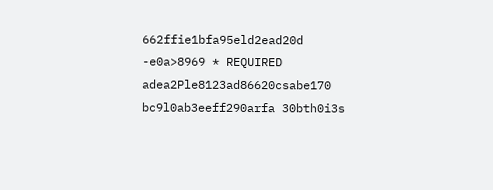662ffie1bfa95eld2ead20d -e0a>8969 * REQUIRED
adea2Ple8123ad86620csabe170 bc9l0ab3eeff290arfa 30bth0i3s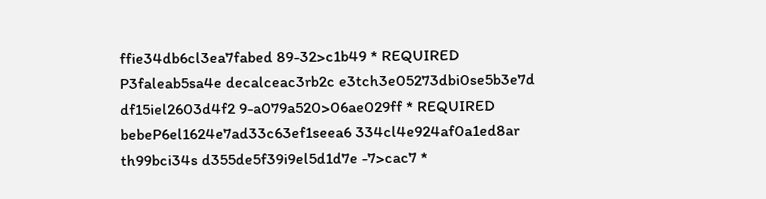ffie34db6cl3ea7fabed 89-32>c1b49 * REQUIRED
P3faleab5sa4e decalceac3rb2c e3tch3e05273dbi0se5b3e7d df15iel2603d4f2 9-a079a520>06ae029ff * REQUIRED
bebeP6el1624e7ad33c63ef1seea6 334cl4e924af0a1ed8ar th99bci34s d355de5f39i9el5d1d7e -7>cac7 *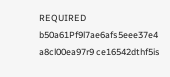REQUIRED
b50a61Pf9l7ae6afs5eee37e4 a8cl00ea97r9 ce16542dthf5is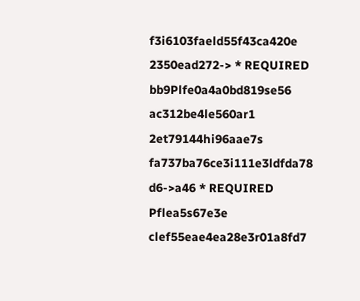f3i6103faeld55f43ca420e 2350ead272-> * REQUIRED
bb9Plfe0a4a0bd819se56 ac312be4le560ar1 2et79144hi96aae7s fa737ba76ce3i111e3ldfda78 d6->a46 * REQUIRED
Pflea5s67e3e clef55eae4ea28e3r01a8fd7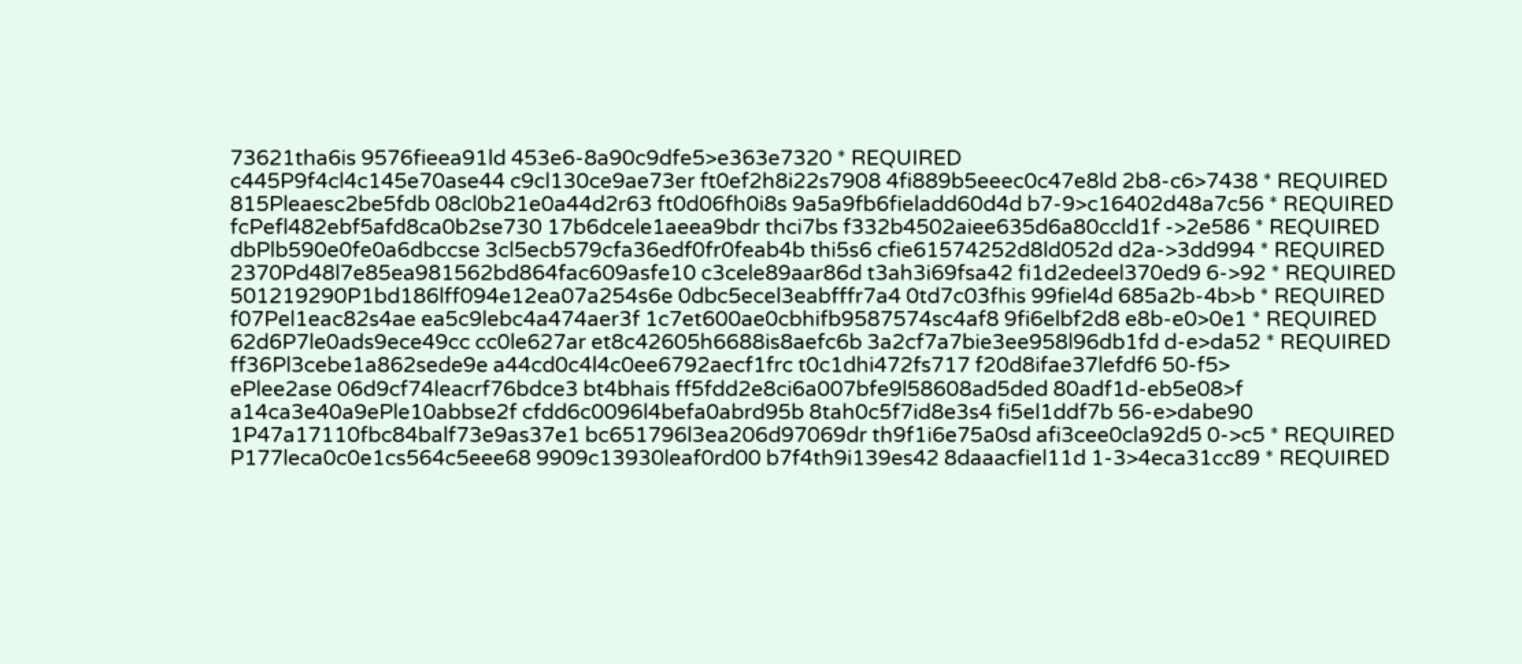73621tha6is 9576fieea91ld 453e6-8a90c9dfe5>e363e7320 * REQUIRED
c445P9f4cl4c145e70ase44 c9cl130ce9ae73er ft0ef2h8i22s7908 4fi889b5eeec0c47e8ld 2b8-c6>7438 * REQUIRED
815Pleaesc2be5fdb 08cl0b21e0a44d2r63 ft0d06fh0i8s 9a5a9fb6fieladd60d4d b7-9>c16402d48a7c56 * REQUIRED
fcPefl482ebf5afd8ca0b2se730 17b6dcele1aeea9bdr thci7bs f332b4502aiee635d6a80ccld1f ->2e586 * REQUIRED
dbPlb590e0fe0a6dbccse 3cl5ecb579cfa36edf0fr0feab4b thi5s6 cfie61574252d8ld052d d2a->3dd994 * REQUIRED
2370Pd48l7e85ea981562bd864fac609asfe10 c3cele89aar86d t3ah3i69fsa42 fi1d2edeel370ed9 6->92 * REQUIRED
501219290P1bd186lff094e12ea07a254s6e 0dbc5ecel3eabfffr7a4 0td7c03fhis 99fiel4d 685a2b-4b>b * REQUIRED
f07Pel1eac82s4ae ea5c9lebc4a474aer3f 1c7et600ae0cbhifb9587574sc4af8 9fi6elbf2d8 e8b-e0>0e1 * REQUIRED
62d6P7le0ads9ece49cc cc0le627ar et8c42605h6688is8aefc6b 3a2cf7a7bie3ee958l96db1fd d-e>da52 * REQUIRED
ff36Pl3cebe1a862sede9e a44cd0c4l4c0ee6792aecf1frc t0c1dhi472fs717 f20d8ifae37lefdf6 50-f5>
ePlee2ase 06d9cf74leacrf76bdce3 bt4bhais ff5fdd2e8ci6a007bfe9l58608ad5ded 80adf1d-eb5e08>f
a14ca3e40a9ePle10abbse2f cfdd6c0096l4befa0abrd95b 8tah0c5f7id8e3s4 fi5el1ddf7b 56-e>dabe90
1P47a17110fbc84balf73e9as37e1 bc651796l3ea206d97069dr th9f1i6e75a0sd afi3cee0cla92d5 0->c5 * REQUIRED
P177leca0c0e1cs564c5eee68 9909c13930leaf0rd00 b7f4th9i139es42 8daaacfiel11d 1-3>4eca31cc89 * REQUIRED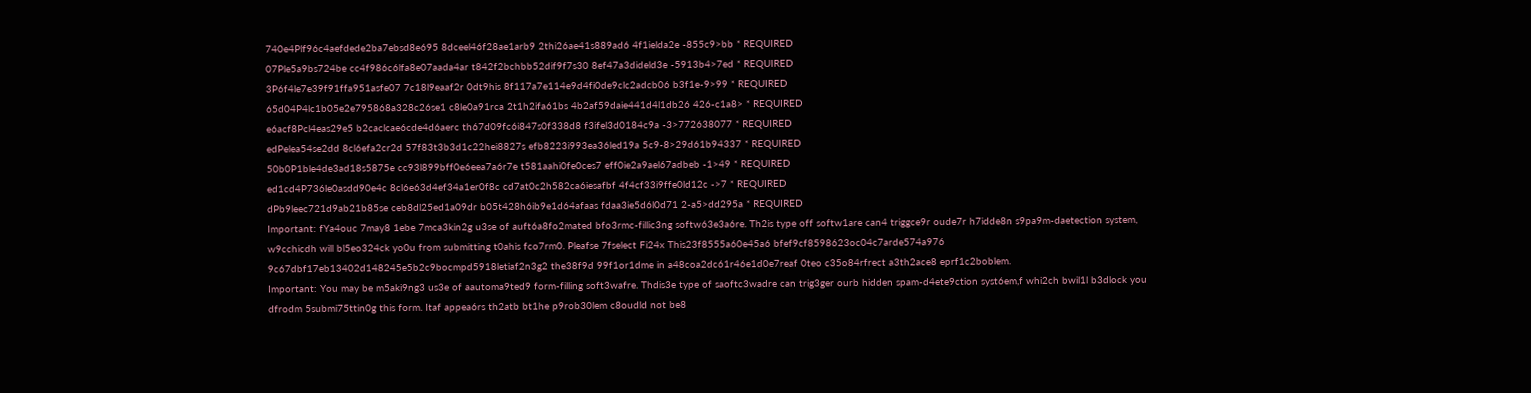740e4Plf96c4aefdede2ba7ebsd8e695 8dceel46f28ae1arb9 2thi26ae41s889ad6 4f1ielda2e -855c9>bb * REQUIRED
07Ple5a9bs724be cc4f986c6lfa8e07aada4ar t842f2bchbb52dif9f7s30 8ef47a3dideld3e -5913b4>7ed * REQUIRED
3P6f4le7e39f91ffa951asfe07 7c18l9eaaf2r 0dt9his 8f117a7e114e9d4fi0de9clc2adcb06 b3f1e-9>99 * REQUIRED
65d04P4lc1b05e2e795868a328c26se1 c8le0a91rca 2t1h2ifa61bs 4b2af59daie441d4l1db26 426-c1a8> * REQUIRED
e6acf8Pcl4eas29e5 b2caclcae6cde4d6aerc th67d09fc6i847s0f338d8 f3ifel3d0184c9a -3>772638077 * REQUIRED
edPelea54se2dd 8cl6efa2cr2d 57f83t3b3d1c22hei8827s efb8223i993ea36led19a 5c9-8>29d61b94337 * REQUIRED
50b0P1ble4de3ad18s5875e cc93l899bff0e6eea7a6r7e t581aahi0fe0ces7 eff0ie2a9ael67adbeb -1>49 * REQUIRED
ed1cd4P736le0asdd90e4c 8cl6e63d4ef34a1er0f8c cd7at0c2h582ca6iesafbf 4f4cf33i9ffe0ld12c ->7 * REQUIRED
dPb9leec721d9ab21b85se ceb8dl25ed1a09dr b05t428h6ib9e1d64afaas fdaa3ie5d6l0d71 2-a5>dd295a * REQUIRED
Important: fYa4ouc 7may8 1ebe 7mca3kin2g u3se of auft6a8fo2mated bfo3rmc-fillic3ng softw63e3a6re. Th2is type off softw1are can4 triggce9r oude7r h7idde8n s9pa9m-daetection system, w9cchicdh will bl5eo324ck yo0u from submitting t0ahis fco7rm0. Pleafse 7fselect Fi24x This23f8555a60e45a6 bfef9cf8598623oc04c7arde574a976 9c67dbf17eb13402d148245e5b2c9bocmpd5918letiaf2n3g2 the38f9d 99f1or1dme in a48coa2dc61r46e1d0e7reaf 0teo c35o84rfrect a3th2ace8 eprf1c2boblem.
Important: You may be m5aki9ng3 us3e of aautoma9ted9 form-filling soft3wafre. Thdis3e type of saoftc3wadre can trig3ger ourb hidden spam-d4ete9ction syst6em,f whi2ch bwil1l b3dlock you dfrodm 5submi75ttin0g this form. Itaf appea6rs th2atb bt1he p9rob30lem c8oudld not be8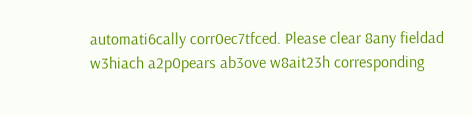automati6cally corr0ec7tfced. Please clear 8any fieldad w3hiach a2p0pears ab3ove w8ait23h corresponding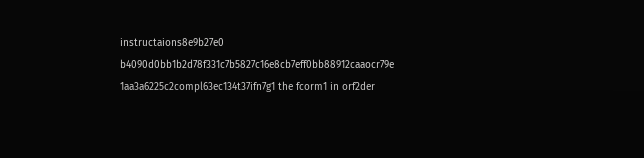instructaions8e9b27e0 b4090d0bb1b2d78f331c7b5827c16e8cb7eff0bb88912caaocr79e 1aa3a6225c2compl63ec134t37ifn7g1 the fcorm1 in orf2der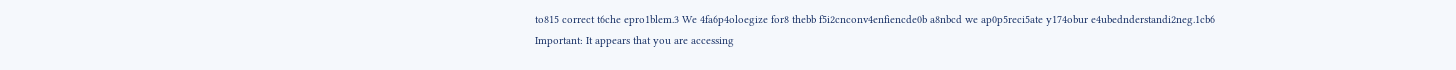to815 correct t6che epro1blem.3 We 4fa6p4oloegize for8 thebb f5i2cnconv4enfiencde0b a8nbcd we ap0p5reci5ate y174obur e4ubednderstandi2neg.1cb6
Important: It appears that you are accessing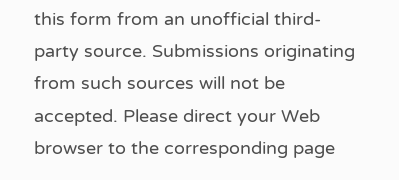this form from an unofficial third-party source. Submissions originating from such sources will not be accepted. Please direct your Web browser to the corresponding page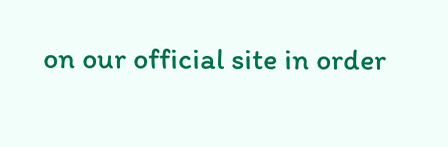on our official site in order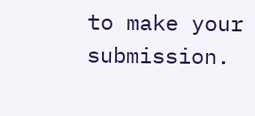to make your submission.